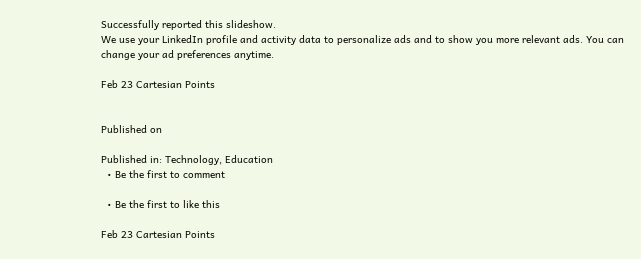Successfully reported this slideshow.
We use your LinkedIn profile and activity data to personalize ads and to show you more relevant ads. You can change your ad preferences anytime.

Feb 23 Cartesian Points


Published on

Published in: Technology, Education
  • Be the first to comment

  • Be the first to like this

Feb 23 Cartesian Points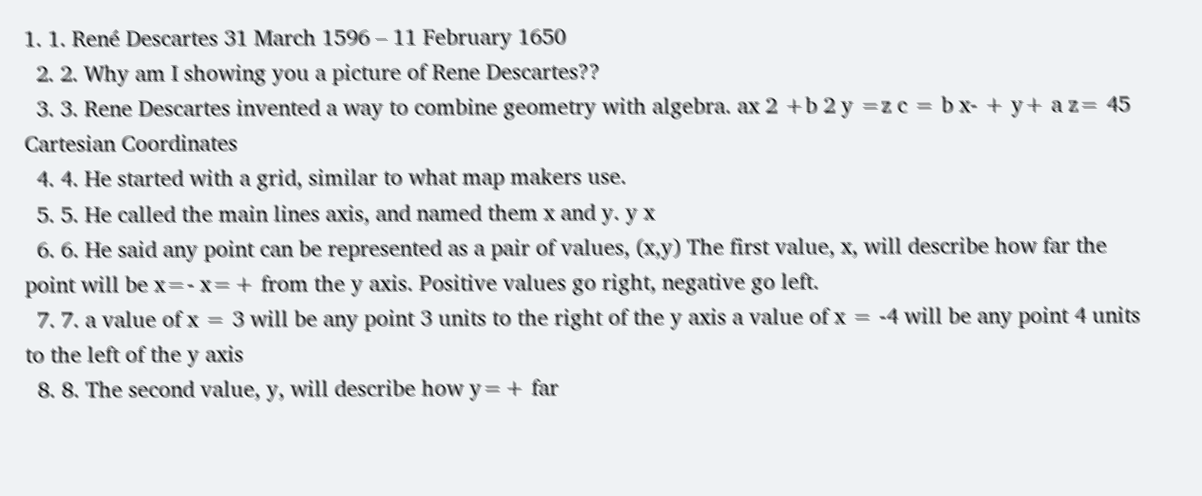1. 1. René Descartes 31 March 1596 – 11 February 1650
  2. 2. Why am I showing you a picture of Rene Descartes??
  3. 3. Rene Descartes invented a way to combine geometry with algebra. ax 2 +b 2 y =z c = b x- + y+ a z= 45 Cartesian Coordinates
  4. 4. He started with a grid, similar to what map makers use.
  5. 5. He called the main lines axis, and named them x and y. y x
  6. 6. He said any point can be represented as a pair of values, (x,y) The first value, x, will describe how far the point will be x=- x=+ from the y axis. Positive values go right, negative go left.
  7. 7. a value of x = 3 will be any point 3 units to the right of the y axis a value of x = -4 will be any point 4 units to the left of the y axis
  8. 8. The second value, y, will describe how y=+ far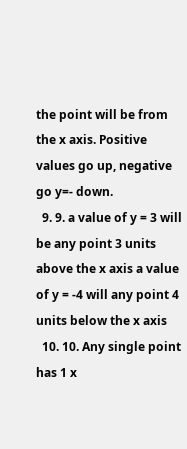the point will be from the x axis. Positive values go up, negative go y=- down.
  9. 9. a value of y = 3 will be any point 3 units above the x axis a value of y = -4 will any point 4 units below the x axis
  10. 10. Any single point has 1 x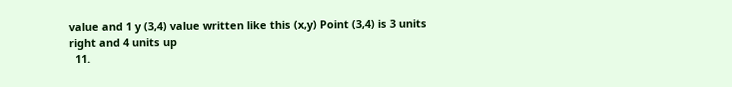value and 1 y (3,4) value written like this (x,y) Point (3,4) is 3 units right and 4 units up
  11.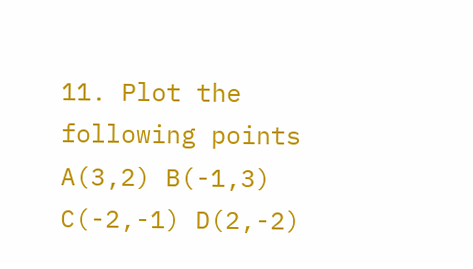11. Plot the following points A(3,2) B(-1,3) C(-2,-1) D(2,-2)